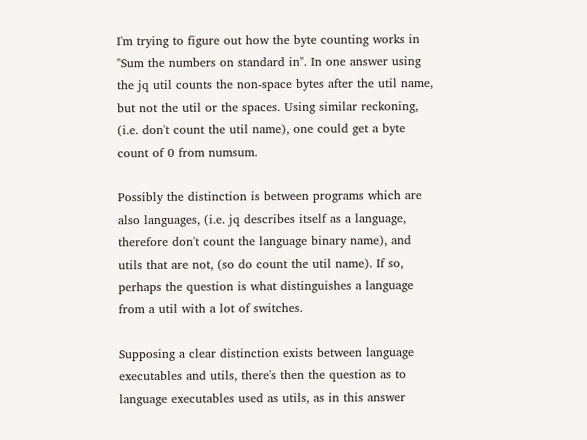I'm trying to figure out how the byte counting works in "Sum the numbers on standard in". In one answer using the jq util counts the non-space bytes after the util name, but not the util or the spaces. Using similar reckoning, (i.e. don't count the util name), one could get a byte count of 0 from numsum.

Possibly the distinction is between programs which are also languages, (i.e. jq describes itself as a language, therefore don't count the language binary name), and utils that are not, (so do count the util name). If so, perhaps the question is what distinguishes a language from a util with a lot of switches.

Supposing a clear distinction exists between language executables and utils, there's then the question as to language executables used as utils, as in this answer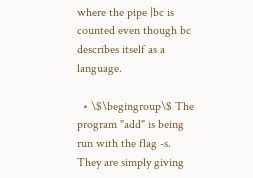where the pipe |bc is counted even though bc describes itself as a language.

  • \$\begingroup\$ The program "add" is being run with the flag -s. They are simply giving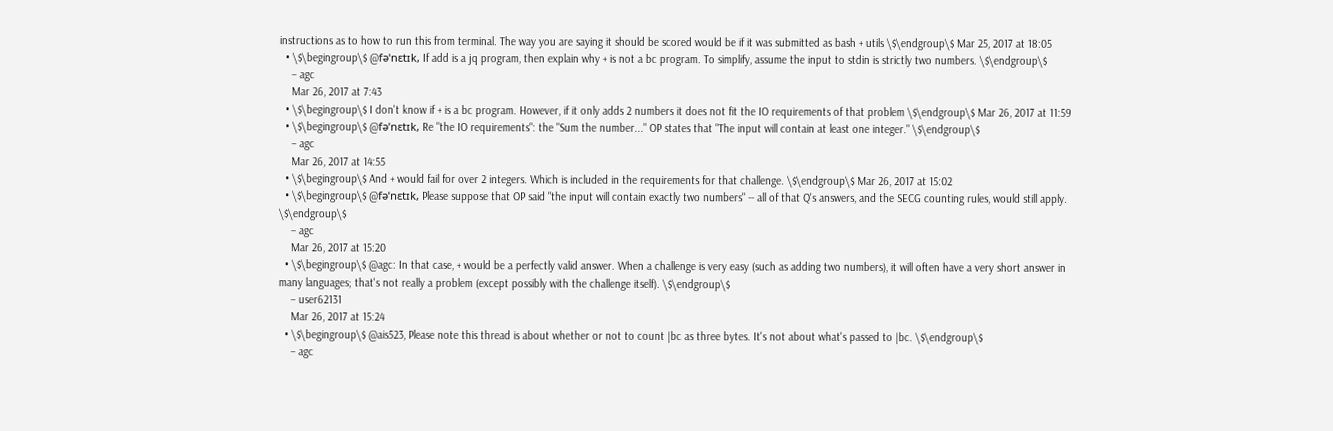instructions as to how to run this from terminal. The way you are saying it should be scored would be if it was submitted as bash + utils \$\endgroup\$ Mar 25, 2017 at 18:05
  • \$\begingroup\$ @fəˈnɛtɪk, If add is a jq program, then explain why + is not a bc program. To simplify, assume the input to stdin is strictly two numbers. \$\endgroup\$
    – agc
    Mar 26, 2017 at 7:43
  • \$\begingroup\$ I don't know if + is a bc program. However, if it only adds 2 numbers it does not fit the IO requirements of that problem \$\endgroup\$ Mar 26, 2017 at 11:59
  • \$\begingroup\$ @fəˈnɛtɪk, Re "the IO requirements": the "Sum the number..." OP states that "The input will contain at least one integer." \$\endgroup\$
    – agc
    Mar 26, 2017 at 14:55
  • \$\begingroup\$ And + would fail for over 2 integers. Which is included in the requirements for that challenge. \$\endgroup\$ Mar 26, 2017 at 15:02
  • \$\begingroup\$ @fəˈnɛtɪk, Please suppose that OP said "the input will contain exactly two numbers" -- all of that Q's answers, and the SECG counting rules, would still apply. \$\endgroup\$
    – agc
    Mar 26, 2017 at 15:20
  • \$\begingroup\$ @agc: In that case, + would be a perfectly valid answer. When a challenge is very easy (such as adding two numbers), it will often have a very short answer in many languages; that's not really a problem (except possibly with the challenge itself). \$\endgroup\$
    – user62131
    Mar 26, 2017 at 15:24
  • \$\begingroup\$ @ais523, Please note this thread is about whether or not to count |bc as three bytes. It's not about what's passed to |bc. \$\endgroup\$
    – agc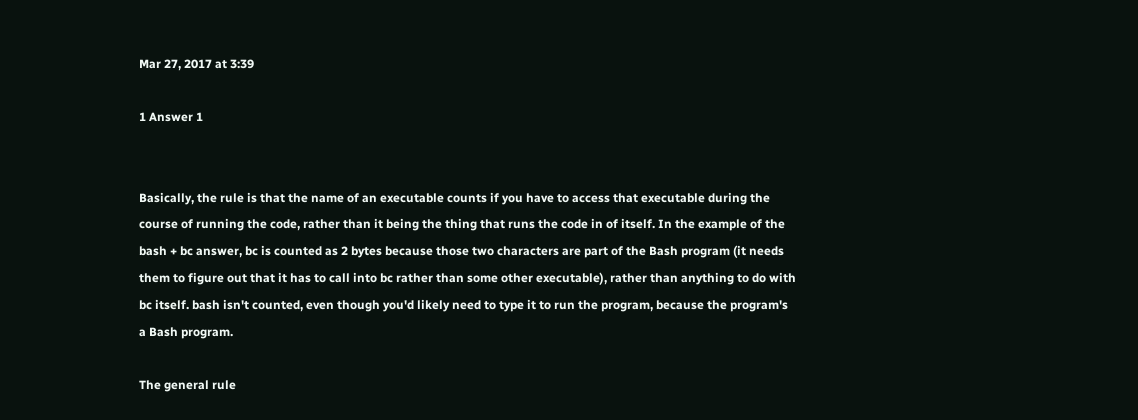Mar 27, 2017 at 3:39

1 Answer 1


Basically, the rule is that the name of an executable counts if you have to access that executable during the course of running the code, rather than it being the thing that runs the code in of itself. In the example of the bash + bc answer, bc is counted as 2 bytes because those two characters are part of the Bash program (it needs them to figure out that it has to call into bc rather than some other executable), rather than anything to do with bc itself. bash isn't counted, even though you'd likely need to type it to run the program, because the program's a Bash program.

The general rule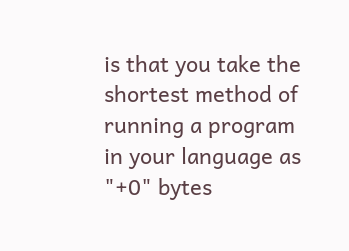is that you take the shortest method of running a program in your language as "+0" bytes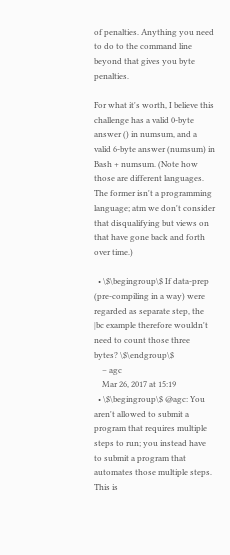of penalties. Anything you need to do to the command line beyond that gives you byte penalties.

For what it's worth, I believe this challenge has a valid 0-byte answer () in numsum, and a valid 6-byte answer (numsum) in Bash + numsum. (Note how those are different languages. The former isn't a programming language; atm we don't consider that disqualifying but views on that have gone back and forth over time.)

  • \$\begingroup\$ If data-prep (pre-compiling in a way) were regarded as separate step, the |bc example therefore wouldn't need to count those three bytes? \$\endgroup\$
    – agc
    Mar 26, 2017 at 15:19
  • \$\begingroup\$ @agc: You aren't allowed to submit a program that requires multiple steps to run; you instead have to submit a program that automates those multiple steps. This is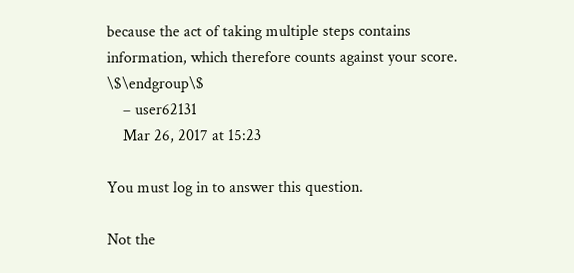because the act of taking multiple steps contains information, which therefore counts against your score. \$\endgroup\$
    – user62131
    Mar 26, 2017 at 15:23

You must log in to answer this question.

Not the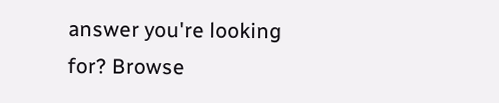answer you're looking for? Browse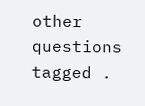other questions tagged .